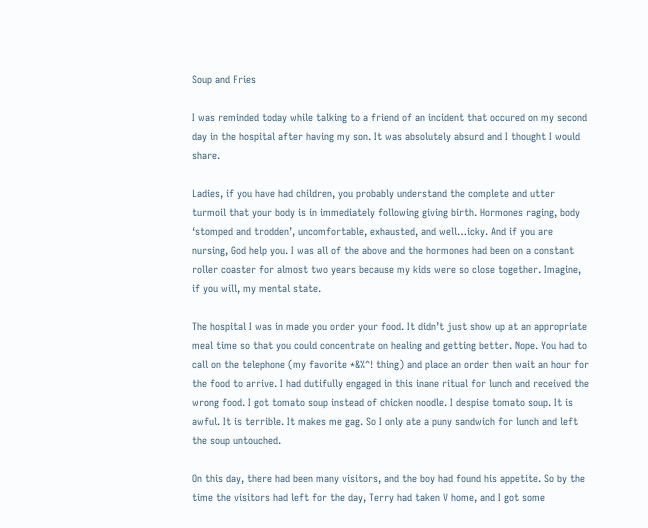Soup and Fries

I was reminded today while talking to a friend of an incident that occured on my second day in the hospital after having my son. It was absolutely absurd and I thought I would share.

Ladies, if you have had children, you probably understand the complete and utter turmoil that your body is in immediately following giving birth. Hormones raging, body ‘stomped and trodden’, uncomfortable, exhausted, and well…icky. And if you are nursing, God help you. I was all of the above and the hormones had been on a constant roller coaster for almost two years because my kids were so close together. Imagine, if you will, my mental state.

The hospital I was in made you order your food. It didn’t just show up at an appropriate meal time so that you could concentrate on healing and getting better. Nope. You had to call on the telephone (my favorite *&%^! thing) and place an order then wait an hour for the food to arrive. I had dutifully engaged in this inane ritual for lunch and received the wrong food. I got tomato soup instead of chicken noodle. I despise tomato soup. It is awful. It is terrible. It makes me gag. So I only ate a puny sandwich for lunch and left the soup untouched.

On this day, there had been many visitors, and the boy had found his appetite. So by the time the visitors had left for the day, Terry had taken V home, and I got some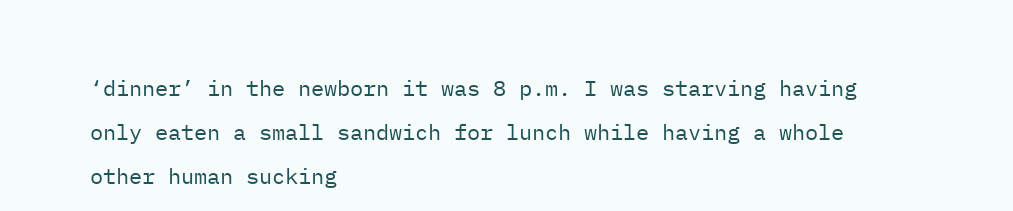‘dinner’ in the newborn it was 8 p.m. I was starving having only eaten a small sandwich for lunch while having a whole other human sucking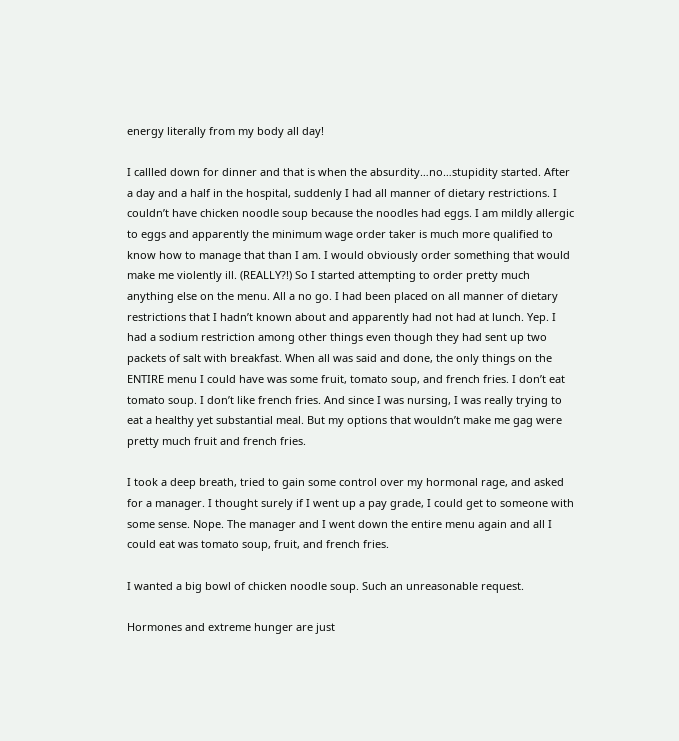energy literally from my body all day!

I callled down for dinner and that is when the absurdity…no…stupidity started. After a day and a half in the hospital, suddenly I had all manner of dietary restrictions. I couldn’t have chicken noodle soup because the noodles had eggs. I am mildly allergic to eggs and apparently the minimum wage order taker is much more qualified to know how to manage that than I am. I would obviously order something that would make me violently ill. (REALLY?!) So I started attempting to order pretty much anything else on the menu. All a no go. I had been placed on all manner of dietary restrictions that I hadn’t known about and apparently had not had at lunch. Yep. I had a sodium restriction among other things even though they had sent up two packets of salt with breakfast. When all was said and done, the only things on the ENTIRE menu I could have was some fruit, tomato soup, and french fries. I don’t eat tomato soup. I don’t like french fries. And since I was nursing, I was really trying to eat a healthy yet substantial meal. But my options that wouldn’t make me gag were pretty much fruit and french fries.

I took a deep breath, tried to gain some control over my hormonal rage, and asked for a manager. I thought surely if I went up a pay grade, I could get to someone with some sense. Nope. The manager and I went down the entire menu again and all I could eat was tomato soup, fruit, and french fries.

I wanted a big bowl of chicken noodle soup. Such an unreasonable request.

Hormones and extreme hunger are just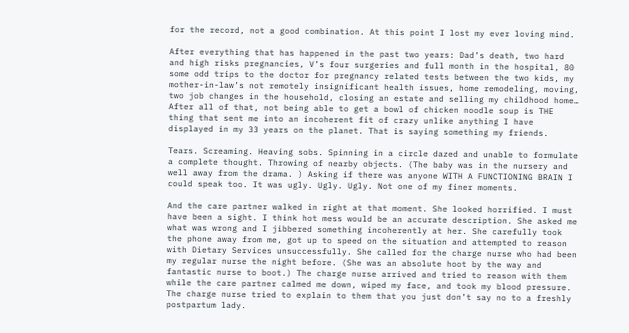for the record, not a good combination. At this point I lost my ever loving mind.

After everything that has happened in the past two years: Dad’s death, two hard and high risks pregnancies, V’s four surgeries and full month in the hospital, 80 some odd trips to the doctor for pregnancy related tests between the two kids, my mother-in-law’s not remotely insignificant health issues, home remodeling, moving, two job changes in the household, closing an estate and selling my childhood home… After all of that, not being able to get a bowl of chicken noodle soup is THE thing that sent me into an incoherent fit of crazy unlike anything I have displayed in my 33 years on the planet. That is saying something my friends.

Tears. Screaming. Heaving sobs. Spinning in a circle dazed and unable to formulate a complete thought. Throwing of nearby objects. (The baby was in the nursery and well away from the drama. ) Asking if there was anyone WITH A FUNCTIONING BRAIN I could speak too. It was ugly. Ugly. Ugly. Not one of my finer moments.

And the care partner walked in right at that moment. She looked horrified. I must have been a sight. I think hot mess would be an accurate description. She asked me what was wrong and I jibbered something incoherently at her. She carefully took the phone away from me, got up to speed on the situation and attempted to reason with Dietary Services unsuccessfully. She called for the charge nurse who had been my regular nurse the night before. (She was an absolute hoot by the way and fantastic nurse to boot.) The charge nurse arrived and tried to reason with them while the care partner calmed me down, wiped my face, and took my blood pressure. The charge nurse tried to explain to them that you just don’t say no to a freshly postpartum lady.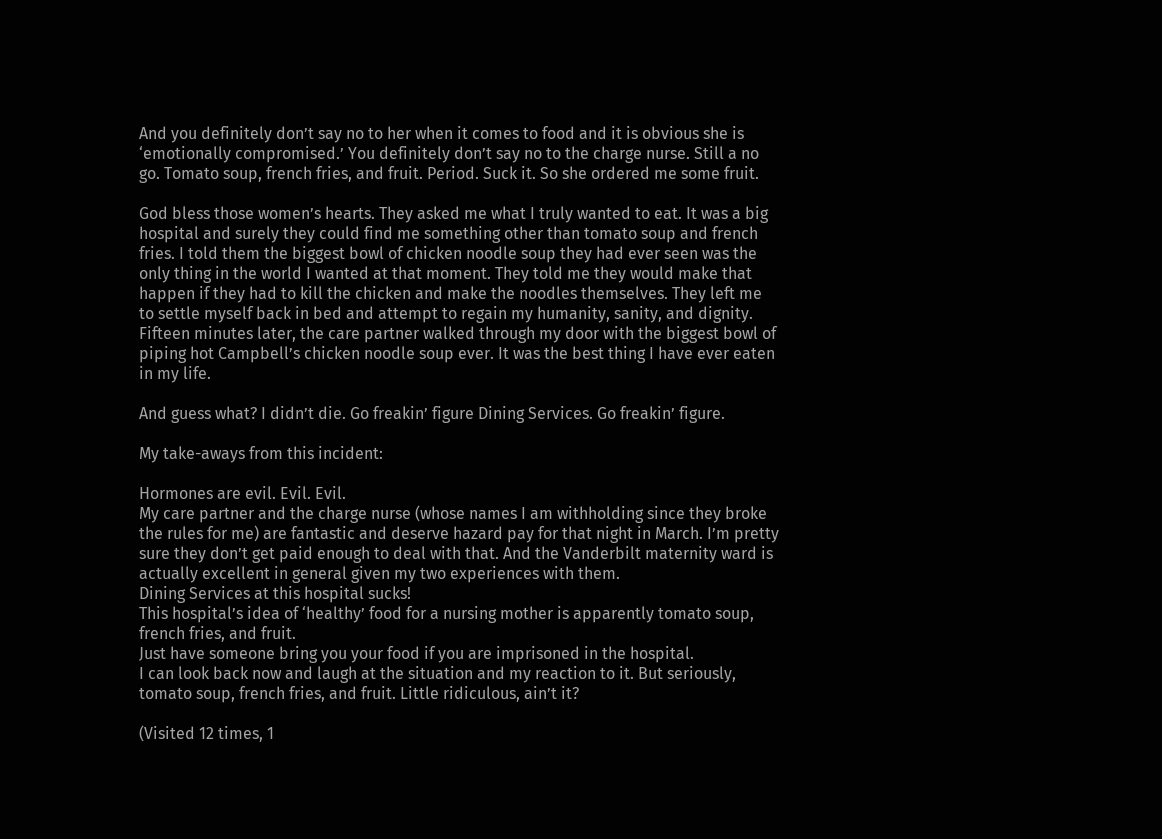And you definitely don’t say no to her when it comes to food and it is obvious she is ‘emotionally compromised.’ You definitely don’t say no to the charge nurse. Still a no go. Tomato soup, french fries, and fruit. Period. Suck it. So she ordered me some fruit.

God bless those women’s hearts. They asked me what I truly wanted to eat. It was a big hospital and surely they could find me something other than tomato soup and french fries. I told them the biggest bowl of chicken noodle soup they had ever seen was the only thing in the world I wanted at that moment. They told me they would make that happen if they had to kill the chicken and make the noodles themselves. They left me to settle myself back in bed and attempt to regain my humanity, sanity, and dignity. Fifteen minutes later, the care partner walked through my door with the biggest bowl of piping hot Campbell’s chicken noodle soup ever. It was the best thing I have ever eaten in my life.

And guess what? I didn’t die. Go freakin’ figure Dining Services. Go freakin’ figure.

My take-aways from this incident:

Hormones are evil. Evil. Evil.
My care partner and the charge nurse (whose names I am withholding since they broke the rules for me) are fantastic and deserve hazard pay for that night in March. I’m pretty sure they don’t get paid enough to deal with that. And the Vanderbilt maternity ward is actually excellent in general given my two experiences with them.
Dining Services at this hospital sucks!
This hospital’s idea of ‘healthy’ food for a nursing mother is apparently tomato soup, french fries, and fruit.
Just have someone bring you your food if you are imprisoned in the hospital.
I can look back now and laugh at the situation and my reaction to it. But seriously, tomato soup, french fries, and fruit. Little ridiculous, ain’t it?

(Visited 12 times, 1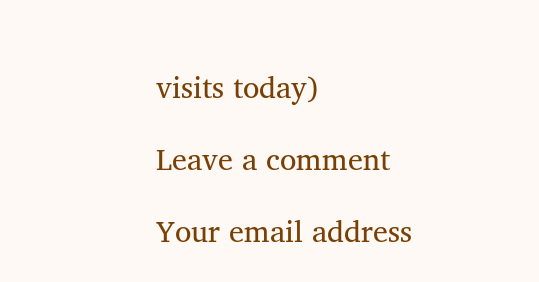visits today)

Leave a comment

Your email address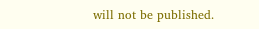will not be published.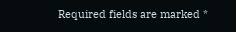Required fields are marked *